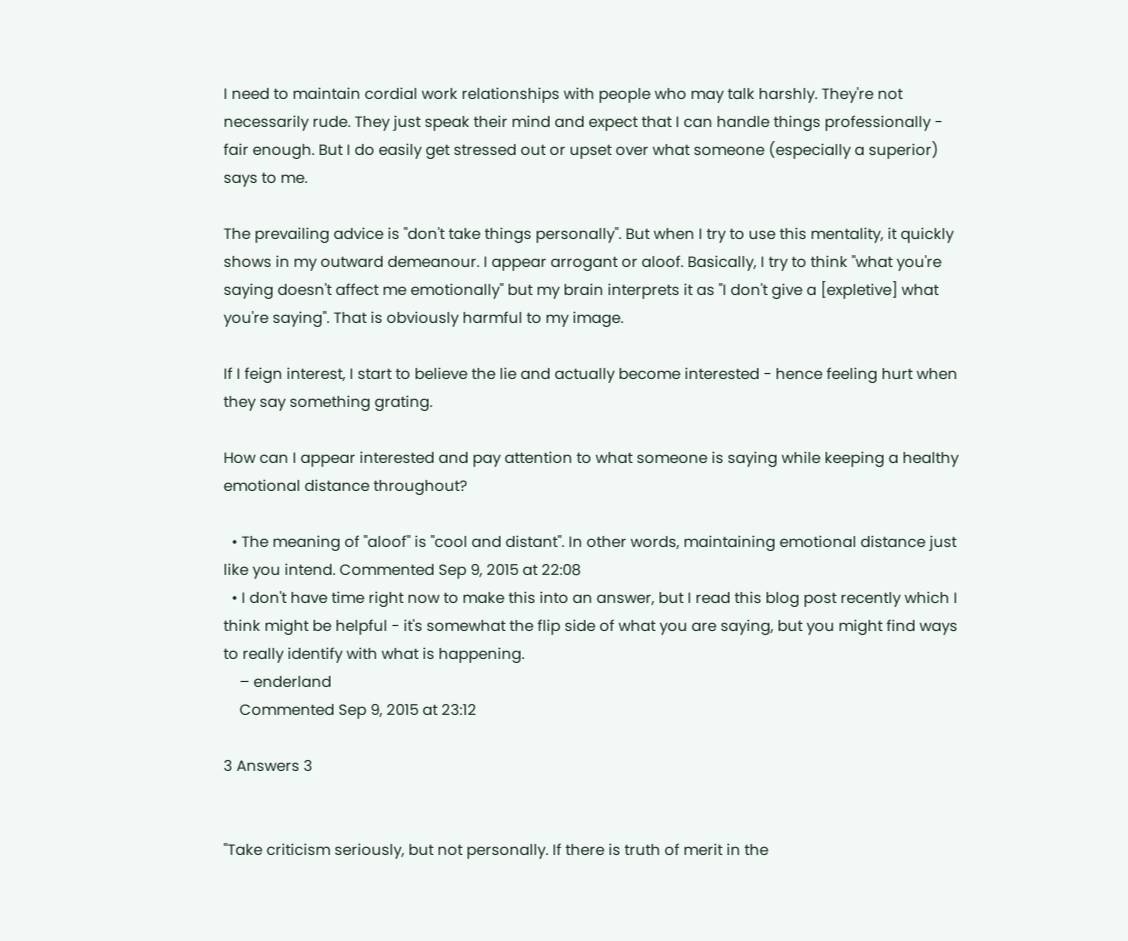I need to maintain cordial work relationships with people who may talk harshly. They're not necessarily rude. They just speak their mind and expect that I can handle things professionally - fair enough. But I do easily get stressed out or upset over what someone (especially a superior) says to me.

The prevailing advice is "don't take things personally". But when I try to use this mentality, it quickly shows in my outward demeanour. I appear arrogant or aloof. Basically, I try to think "what you're saying doesn't affect me emotionally" but my brain interprets it as "I don't give a [expletive] what you're saying". That is obviously harmful to my image.

If I feign interest, I start to believe the lie and actually become interested - hence feeling hurt when they say something grating.

How can I appear interested and pay attention to what someone is saying while keeping a healthy emotional distance throughout?

  • The meaning of "aloof" is "cool and distant". In other words, maintaining emotional distance just like you intend. Commented Sep 9, 2015 at 22:08
  • I don't have time right now to make this into an answer, but I read this blog post recently which I think might be helpful - it's somewhat the flip side of what you are saying, but you might find ways to really identify with what is happening.
    – enderland
    Commented Sep 9, 2015 at 23:12

3 Answers 3


"Take criticism seriously, but not personally. If there is truth of merit in the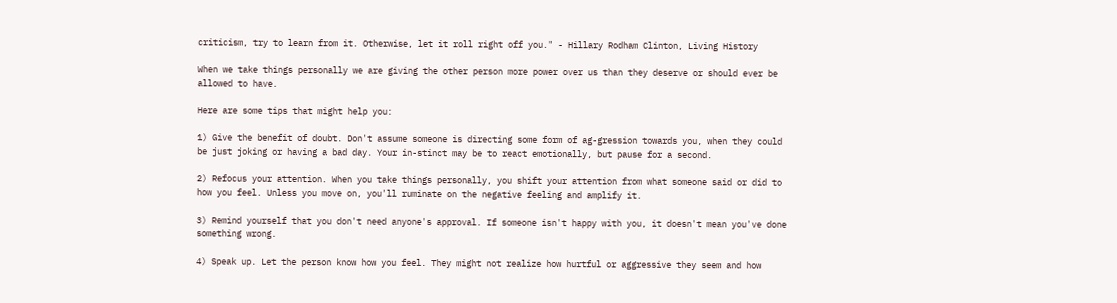criticism, try to learn from it. Otherwise, let it roll right off you." - Hillary Rodham Clinton, Living History

When we take things personally we are giving the other person more power over us than they deserve or should ever be allowed to have.

Here are some tips that might help you:

1) Give the benefit of doubt. Don't assume someone is directing some form of ag-gression towards you, when they could be just joking or having a bad day. Your in-stinct may be to react emotionally, but pause for a second.

2) Refocus your attention. When you take things personally, you shift your attention from what someone said or did to how you feel. Unless you move on, you'll ruminate on the negative feeling and amplify it.

3) Remind yourself that you don't need anyone's approval. If someone isn't happy with you, it doesn't mean you've done something wrong.

4) Speak up. Let the person know how you feel. They might not realize how hurtful or aggressive they seem and how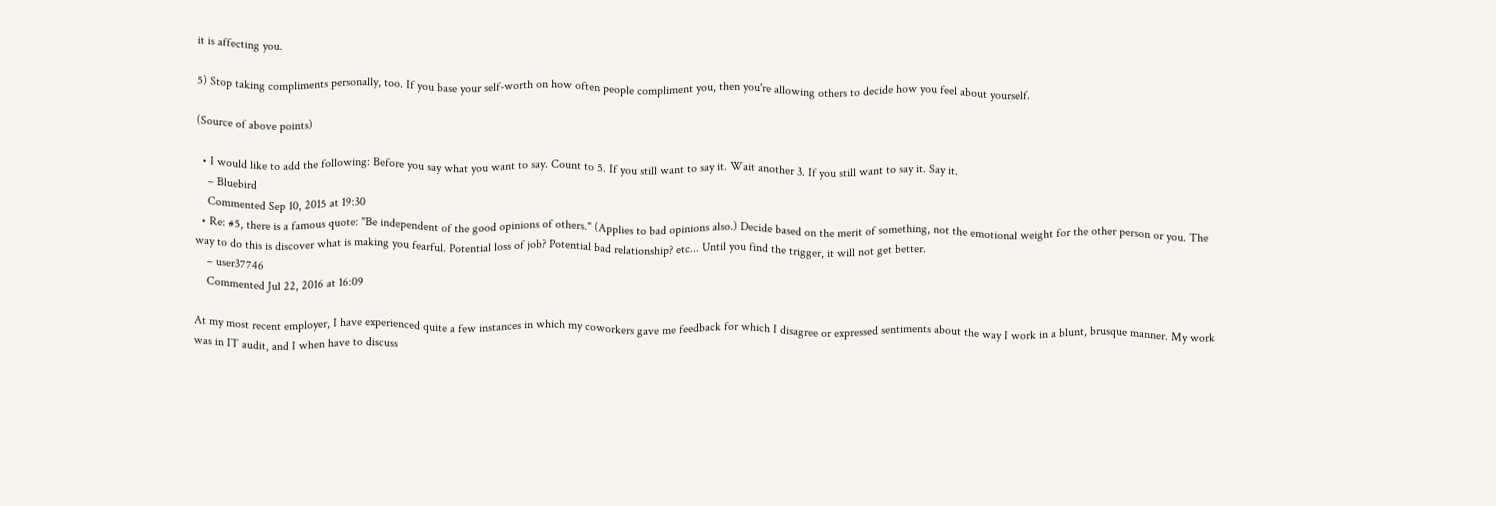it is affecting you.

5) Stop taking compliments personally, too. If you base your self-worth on how often people compliment you, then you're allowing others to decide how you feel about yourself.

(Source of above points)

  • I would like to add the following: Before you say what you want to say. Count to 5. If you still want to say it. Wait another 3. If you still want to say it. Say it.
    – Bluebird
    Commented Sep 10, 2015 at 19:30
  • Re: #5, there is a famous quote: "Be independent of the good opinions of others." (Applies to bad opinions also.) Decide based on the merit of something, not the emotional weight for the other person or you. The way to do this is discover what is making you fearful. Potential loss of job? Potential bad relationship? etc... Until you find the trigger, it will not get better.
    – user37746
    Commented Jul 22, 2016 at 16:09

At my most recent employer, I have experienced quite a few instances in which my coworkers gave me feedback for which I disagree or expressed sentiments about the way I work in a blunt, brusque manner. My work was in IT audit, and I when have to discuss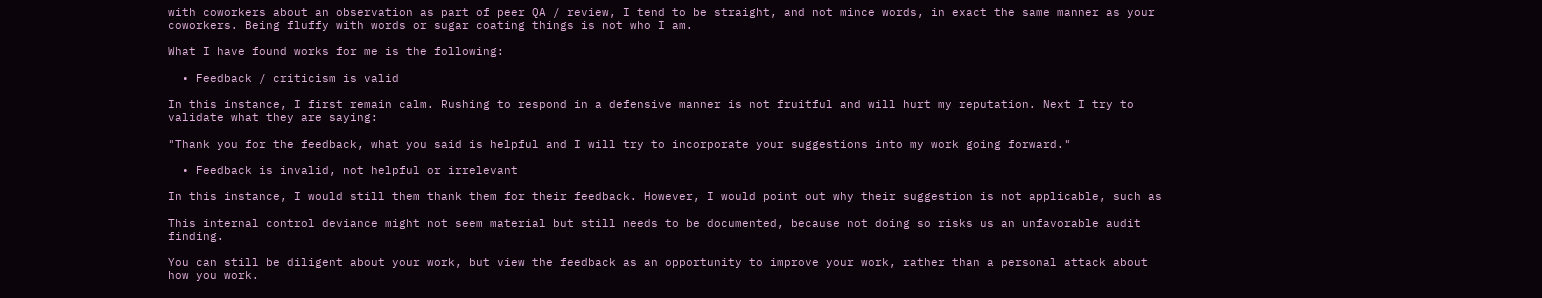with coworkers about an observation as part of peer QA / review, I tend to be straight, and not mince words, in exact the same manner as your coworkers. Being fluffy with words or sugar coating things is not who I am.

What I have found works for me is the following:

  • Feedback / criticism is valid

In this instance, I first remain calm. Rushing to respond in a defensive manner is not fruitful and will hurt my reputation. Next I try to validate what they are saying:

"Thank you for the feedback, what you said is helpful and I will try to incorporate your suggestions into my work going forward."

  • Feedback is invalid, not helpful or irrelevant

In this instance, I would still them thank them for their feedback. However, I would point out why their suggestion is not applicable, such as

This internal control deviance might not seem material but still needs to be documented, because not doing so risks us an unfavorable audit finding.

You can still be diligent about your work, but view the feedback as an opportunity to improve your work, rather than a personal attack about how you work.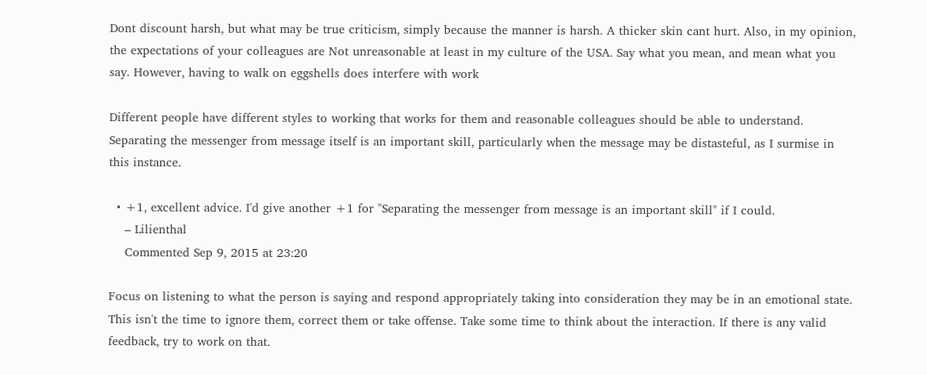Dont discount harsh, but what may be true criticism, simply because the manner is harsh. A thicker skin cant hurt. Also, in my opinion, the expectations of your colleagues are Not unreasonable at least in my culture of the USA. Say what you mean, and mean what you say. However, having to walk on eggshells does interfere with work

Different people have different styles to working that works for them and reasonable colleagues should be able to understand. Separating the messenger from message itself is an important skill, particularly when the message may be distasteful, as I surmise in this instance.

  • +1, excellent advice. I'd give another +1 for "Separating the messenger from message is an important skill" if I could.
    – Lilienthal
    Commented Sep 9, 2015 at 23:20

Focus on listening to what the person is saying and respond appropriately taking into consideration they may be in an emotional state. This isn't the time to ignore them, correct them or take offense. Take some time to think about the interaction. If there is any valid feedback, try to work on that.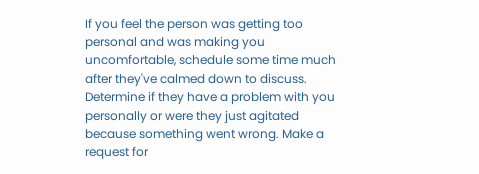If you feel the person was getting too personal and was making you uncomfortable, schedule some time much after they've calmed down to discuss. Determine if they have a problem with you personally or were they just agitated because something went wrong. Make a request for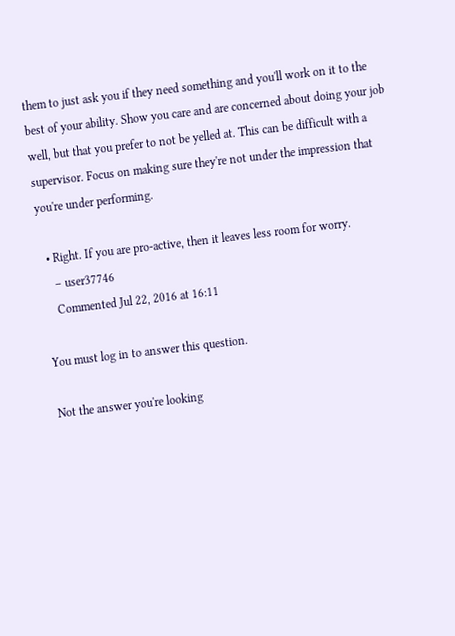them to just ask you if they need something and you'll work on it to the best of your ability. Show you care and are concerned about doing your job well, but that you prefer to not be yelled at. This can be difficult with a supervisor. Focus on making sure they're not under the impression that you're under performing.

  • Right. If you are pro-active, then it leaves less room for worry.
    – user37746
    Commented Jul 22, 2016 at 16:11

You must log in to answer this question.

Not the answer you're looking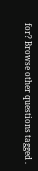for? Browse other questions tagged .